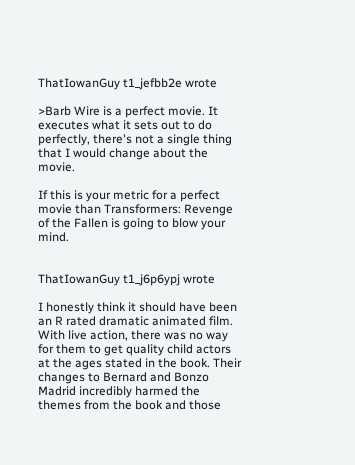ThatIowanGuy t1_jefbb2e wrote

>Barb Wire is a perfect movie. It executes what it sets out to do perfectly, there's not a single thing that I would change about the movie.

If this is your metric for a perfect movie than Transformers: Revenge of the Fallen is going to blow your mind.


ThatIowanGuy t1_j6p6ypj wrote

I honestly think it should have been an R rated dramatic animated film. With live action, there was no way for them to get quality child actors at the ages stated in the book. Their changes to Bernard and Bonzo Madrid incredibly harmed the themes from the book and those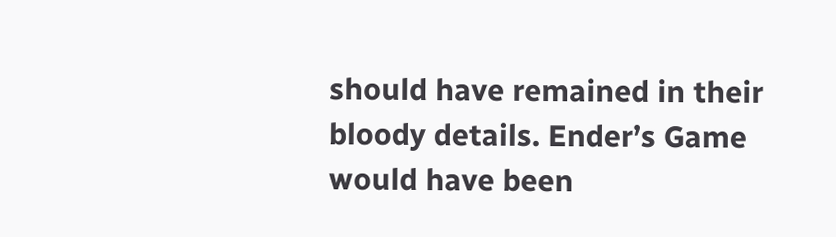should have remained in their bloody details. Ender’s Game would have been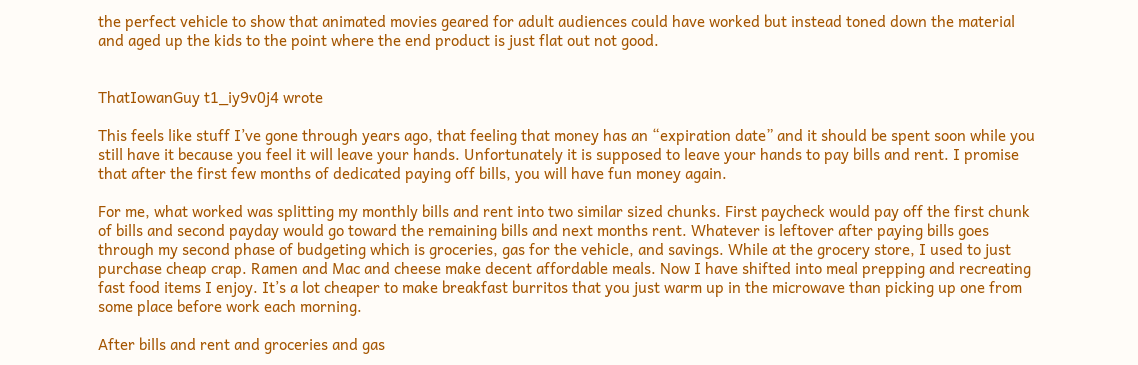the perfect vehicle to show that animated movies geared for adult audiences could have worked but instead toned down the material and aged up the kids to the point where the end product is just flat out not good.


ThatIowanGuy t1_iy9v0j4 wrote

This feels like stuff I’ve gone through years ago, that feeling that money has an “expiration date” and it should be spent soon while you still have it because you feel it will leave your hands. Unfortunately it is supposed to leave your hands to pay bills and rent. I promise that after the first few months of dedicated paying off bills, you will have fun money again.

For me, what worked was splitting my monthly bills and rent into two similar sized chunks. First paycheck would pay off the first chunk of bills and second payday would go toward the remaining bills and next months rent. Whatever is leftover after paying bills goes through my second phase of budgeting which is groceries, gas for the vehicle, and savings. While at the grocery store, I used to just purchase cheap crap. Ramen and Mac and cheese make decent affordable meals. Now I have shifted into meal prepping and recreating fast food items I enjoy. It’s a lot cheaper to make breakfast burritos that you just warm up in the microwave than picking up one from some place before work each morning.

After bills and rent and groceries and gas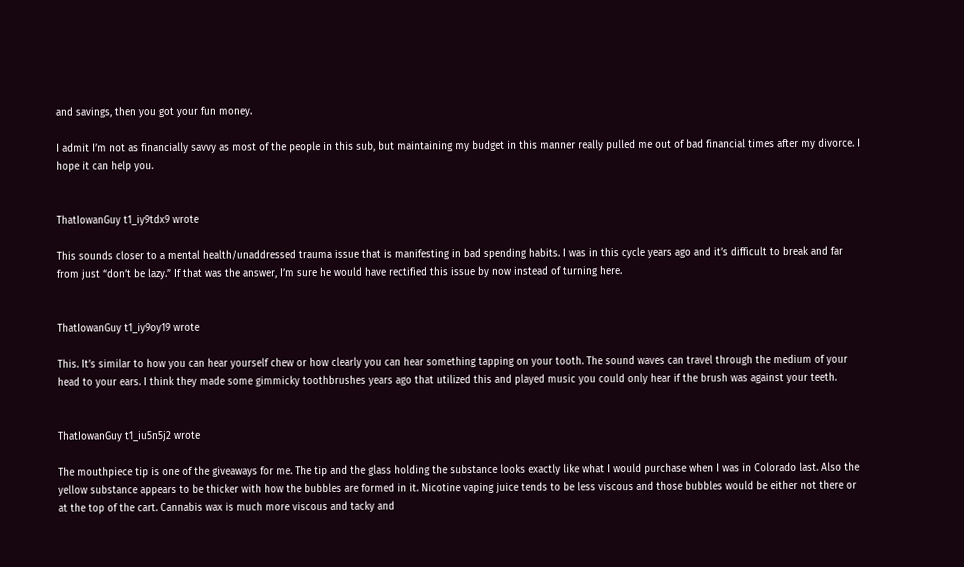and savings, then you got your fun money.

I admit I’m not as financially savvy as most of the people in this sub, but maintaining my budget in this manner really pulled me out of bad financial times after my divorce. I hope it can help you.


ThatIowanGuy t1_iy9tdx9 wrote

This sounds closer to a mental health/unaddressed trauma issue that is manifesting in bad spending habits. I was in this cycle years ago and it’s difficult to break and far from just “don’t be lazy.” If that was the answer, I’m sure he would have rectified this issue by now instead of turning here.


ThatIowanGuy t1_iy9oy19 wrote

This. It’s similar to how you can hear yourself chew or how clearly you can hear something tapping on your tooth. The sound waves can travel through the medium of your head to your ears. I think they made some gimmicky toothbrushes years ago that utilized this and played music you could only hear if the brush was against your teeth.


ThatIowanGuy t1_iu5n5j2 wrote

The mouthpiece tip is one of the giveaways for me. The tip and the glass holding the substance looks exactly like what I would purchase when I was in Colorado last. Also the yellow substance appears to be thicker with how the bubbles are formed in it. Nicotine vaping juice tends to be less viscous and those bubbles would be either not there or at the top of the cart. Cannabis wax is much more viscous and tacky and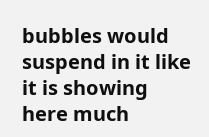bubbles would suspend in it like it is showing here much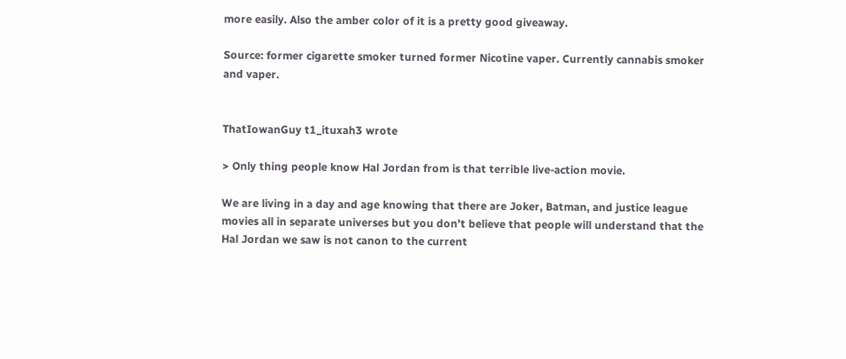more easily. Also the amber color of it is a pretty good giveaway.

Source: former cigarette smoker turned former Nicotine vaper. Currently cannabis smoker and vaper.


ThatIowanGuy t1_ituxah3 wrote

> Only thing people know Hal Jordan from is that terrible live-action movie.

We are living in a day and age knowing that there are Joker, Batman, and justice league movies all in separate universes but you don’t believe that people will understand that the Hal Jordan we saw is not canon to the current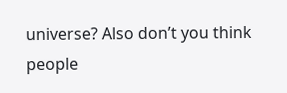universe? Also don’t you think people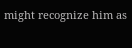might recognize him as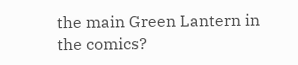the main Green Lantern in the comics?